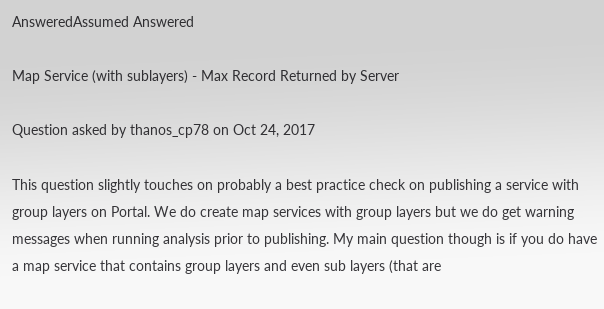AnsweredAssumed Answered

Map Service (with sublayers) - Max Record Returned by Server

Question asked by thanos_cp78 on Oct 24, 2017

This question slightly touches on probably a best practice check on publishing a service with group layers on Portal. We do create map services with group layers but we do get warning messages when running analysis prior to publishing. My main question though is if you do have a map service that contains group layers and even sub layers (that are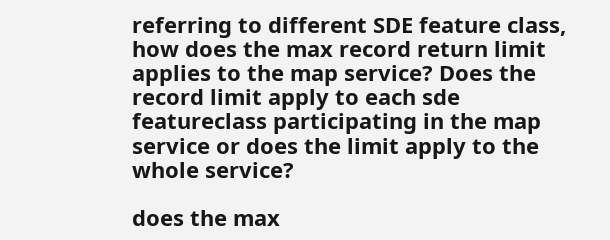referring to different SDE feature class, how does the max record return limit applies to the map service? Does the record limit apply to each sde featureclass participating in the map service or does the limit apply to the whole service?

does the max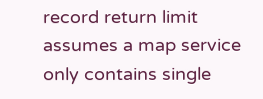record return limit assumes a map service only contains single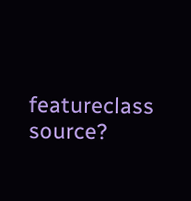featureclass source?